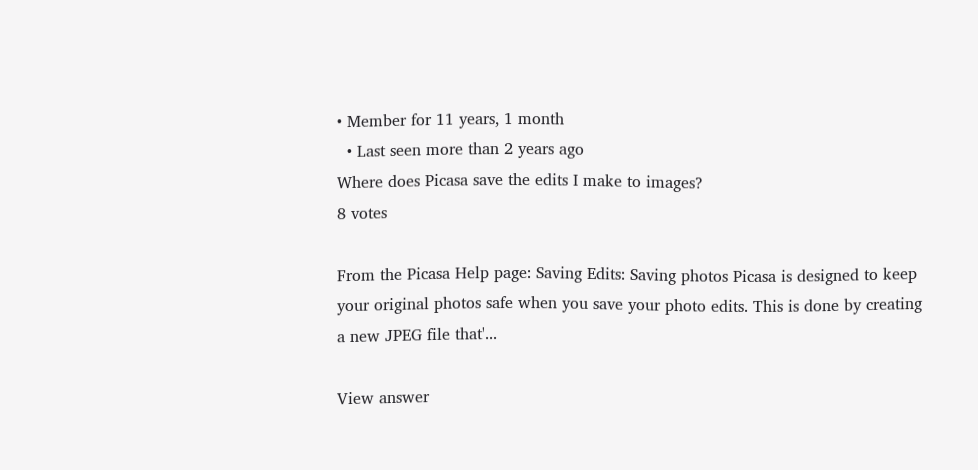• Member for 11 years, 1 month
  • Last seen more than 2 years ago
Where does Picasa save the edits I make to images?
8 votes

From the Picasa Help page: Saving Edits: Saving photos Picasa is designed to keep your original photos safe when you save your photo edits. This is done by creating a new JPEG file that'...

View answer